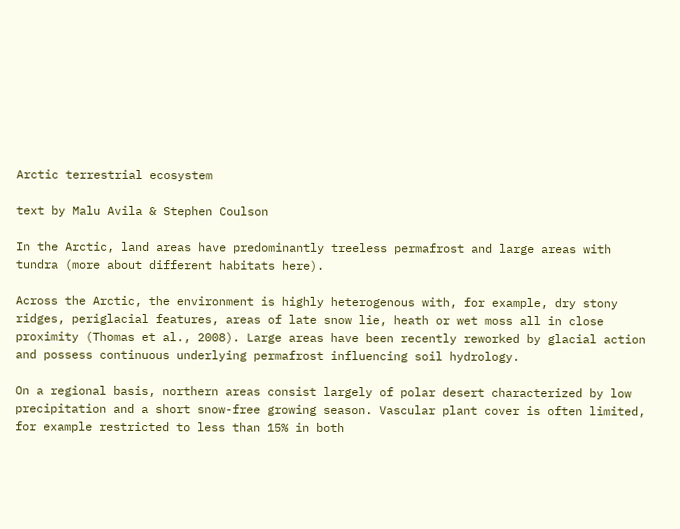Arctic terrestrial ecosystem

text by Malu Avila & Stephen Coulson

In the Arctic, land areas have predominantly treeless permafrost and large areas with tundra (more about different habitats here).

Across the Arctic, the environment is highly heterogenous with, for example, dry stony ridges, periglacial features, areas of late snow lie, heath or wet moss all in close proximity (Thomas et al., 2008). Large areas have been recently reworked by glacial action and possess continuous underlying permafrost influencing soil hydrology.

On a regional basis, northern areas consist largely of polar desert characterized by low precipitation and a short snow-free growing season. Vascular plant cover is often limited, for example restricted to less than 15% in both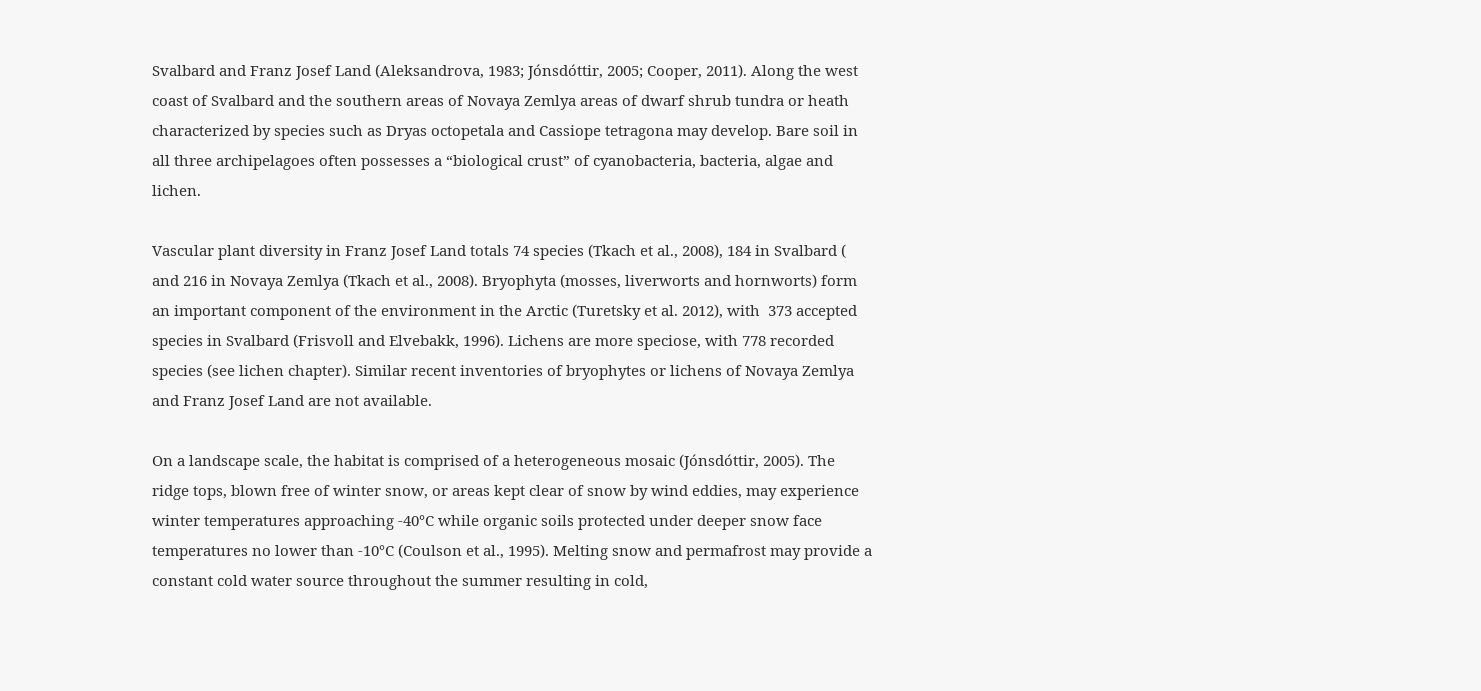Svalbard and Franz Josef Land (Aleksandrova, 1983; Jónsdóttir, 2005; Cooper, 2011). Along the west coast of Svalbard and the southern areas of Novaya Zemlya areas of dwarf shrub tundra or heath characterized by species such as Dryas octopetala and Cassiope tetragona may develop. Bare soil in all three archipelagoes often possesses a “biological crust” of cyanobacteria, bacteria, algae and lichen.

Vascular plant diversity in Franz Josef Land totals 74 species (Tkach et al., 2008), 184 in Svalbard ( and 216 in Novaya Zemlya (Tkach et al., 2008). Bryophyta (mosses, liverworts and hornworts) form an important component of the environment in the Arctic (Turetsky et al. 2012), with  373 accepted species in Svalbard (Frisvoll and Elvebakk, 1996). Lichens are more speciose, with 778 recorded species (see lichen chapter). Similar recent inventories of bryophytes or lichens of Novaya Zemlya and Franz Josef Land are not available.

On a landscape scale, the habitat is comprised of a heterogeneous mosaic (Jónsdóttir, 2005). The ridge tops, blown free of winter snow, or areas kept clear of snow by wind eddies, may experience winter temperatures approaching -40°C while organic soils protected under deeper snow face temperatures no lower than -10°C (Coulson et al., 1995). Melting snow and permafrost may provide a constant cold water source throughout the summer resulting in cold,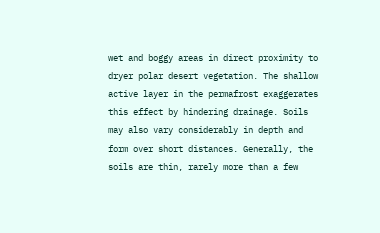wet and boggy areas in direct proximity to dryer polar desert vegetation. The shallow active layer in the permafrost exaggerates this effect by hindering drainage. Soils may also vary considerably in depth and form over short distances. Generally, the soils are thin, rarely more than a few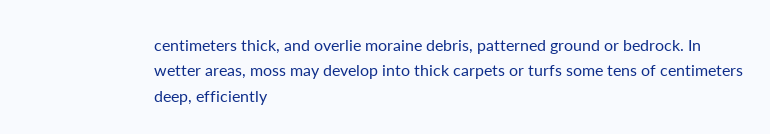centimeters thick, and overlie moraine debris, patterned ground or bedrock. In wetter areas, moss may develop into thick carpets or turfs some tens of centimeters deep, efficiently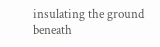insulating the ground beneath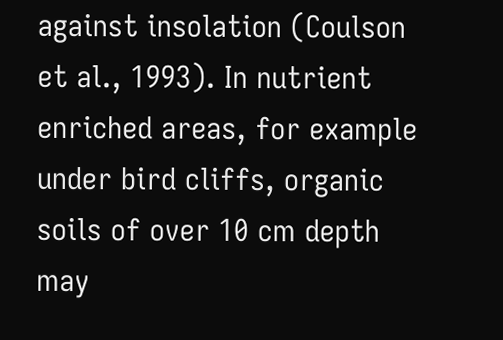against insolation (Coulson et al., 1993). In nutrient enriched areas, for example under bird cliffs, organic soils of over 10 cm depth may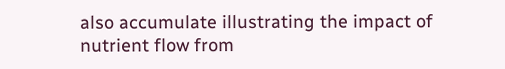also accumulate illustrating the impact of nutrient flow from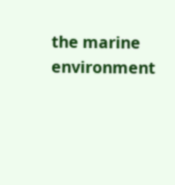the marine environment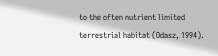to the often nutrient limited terrestrial habitat (Odasz, 1994).